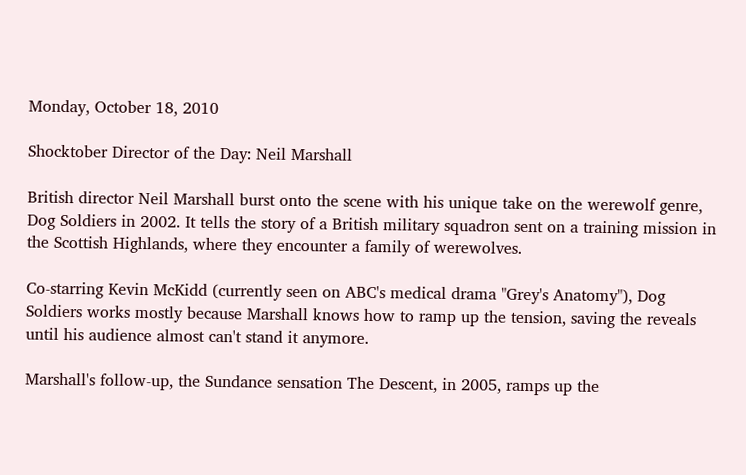Monday, October 18, 2010

Shocktober Director of the Day: Neil Marshall

British director Neil Marshall burst onto the scene with his unique take on the werewolf genre, Dog Soldiers in 2002. It tells the story of a British military squadron sent on a training mission in the Scottish Highlands, where they encounter a family of werewolves.

Co-starring Kevin McKidd (currently seen on ABC's medical drama "Grey's Anatomy"), Dog Soldiers works mostly because Marshall knows how to ramp up the tension, saving the reveals until his audience almost can't stand it anymore.

Marshall's follow-up, the Sundance sensation The Descent, in 2005, ramps up the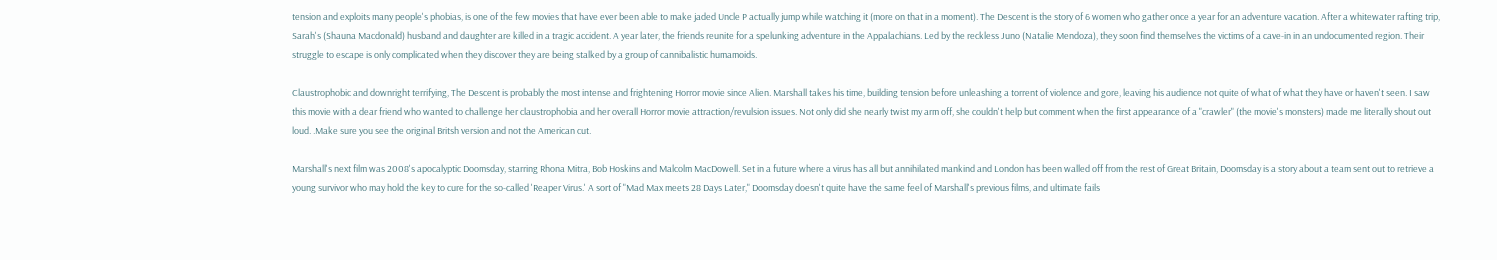tension and exploits many people's phobias, is one of the few movies that have ever been able to make jaded Uncle P actually jump while watching it (more on that in a moment). The Descent is the story of 6 women who gather once a year for an adventure vacation. After a whitewater rafting trip, Sarah's (Shauna Macdonald) husband and daughter are killed in a tragic accident. A year later, the friends reunite for a spelunking adventure in the Appalachians. Led by the reckless Juno (Natalie Mendoza), they soon find themselves the victims of a cave-in in an undocumented region. Their struggle to escape is only complicated when they discover they are being stalked by a group of cannibalistic humamoids.

Claustrophobic and downright terrifying, The Descent is probably the most intense and frightening Horror movie since Alien. Marshall takes his time, building tension before unleashing a torrent of violence and gore, leaving his audience not quite of what of what they have or haven't seen. I saw this movie with a dear friend who wanted to challenge her claustrophobia and her overall Horror movie attraction/revulsion issues. Not only did she nearly twist my arm off, she couldn't help but comment when the first appearance of a "crawler" (the movie's monsters) made me literally shout out loud. .Make sure you see the original Britsh version and not the American cut.

Marshall's next film was 2008's apocalyptic Doomsday, starring Rhona Mitra, Bob Hoskins and Malcolm MacDowell. Set in a future where a virus has all but annihilated mankind and London has been walled off from the rest of Great Britain, Doomsday is a story about a team sent out to retrieve a young survivor who may hold the key to cure for the so-called 'Reaper Virus.' A sort of "Mad Max meets 28 Days Later," Doomsday doesn't quite have the same feel of Marshall's previous films, and ultimate fails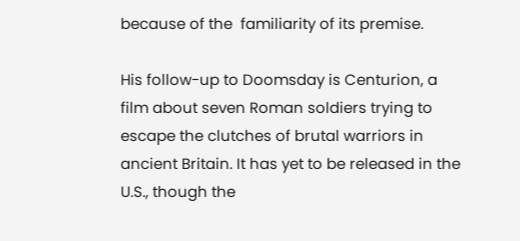because of the  familiarity of its premise.

His follow-up to Doomsday is Centurion, a film about seven Roman soldiers trying to escape the clutches of brutal warriors in ancient Britain. It has yet to be released in the U.S., though the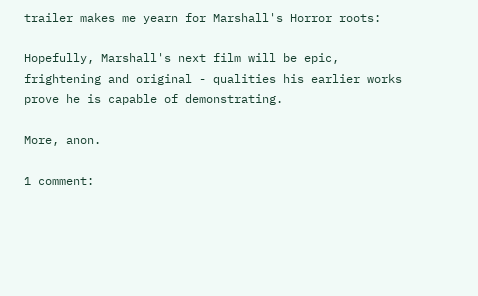trailer makes me yearn for Marshall's Horror roots:

Hopefully, Marshall's next film will be epic, frightening and original - qualities his earlier works prove he is capable of demonstrating.

More, anon.

1 comment: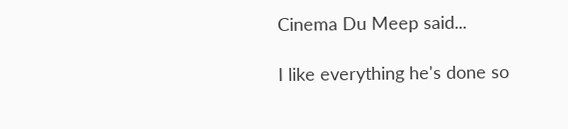Cinema Du Meep said...

I like everything he's done so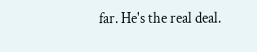far. He's the real deal.